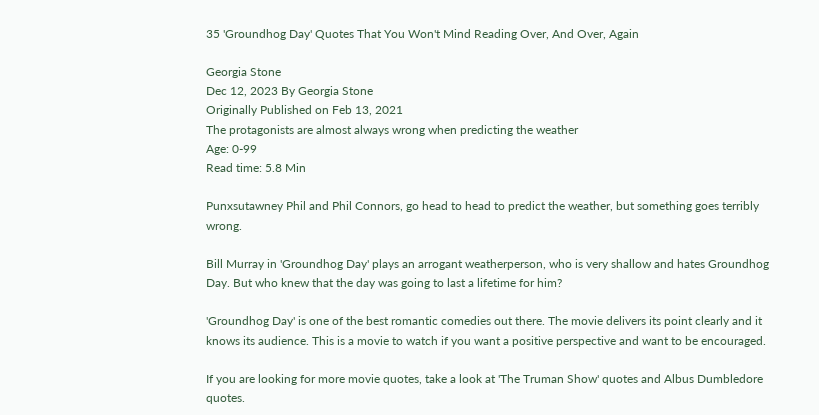35 'Groundhog Day' Quotes That You Won't Mind Reading Over, And Over, Again

Georgia Stone
Dec 12, 2023 By Georgia Stone
Originally Published on Feb 13, 2021
The protagonists are almost always wrong when predicting the weather
Age: 0-99
Read time: 5.8 Min

Punxsutawney Phil and Phil Connors, go head to head to predict the weather, but something goes terribly wrong.

Bill Murray in 'Groundhog Day' plays an arrogant weatherperson, who is very shallow and hates Groundhog Day. But who knew that the day was going to last a lifetime for him?

'Groundhog Day' is one of the best romantic comedies out there. The movie delivers its point clearly and it knows its audience. This is a movie to watch if you want a positive perspective and want to be encouraged.

If you are looking for more movie quotes, take a look at 'The Truman Show' quotes and Albus Dumbledore quotes.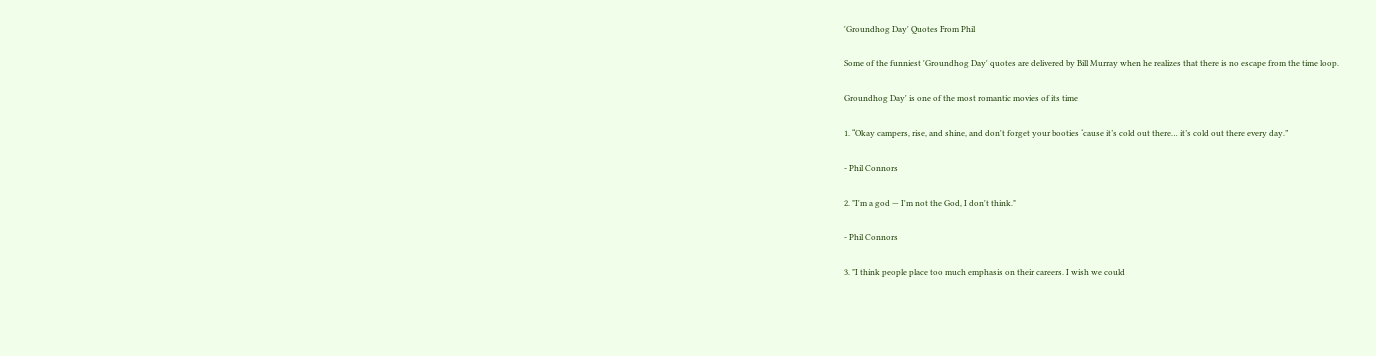'Groundhog Day' Quotes From Phil

Some of the funniest 'Groundhog Day' quotes are delivered by Bill Murray when he realizes that there is no escape from the time loop.

Groundhog Day' is one of the most romantic movies of its time

1. “Okay campers, rise, and shine, and don't forget your booties ‘cause it’s cold out there… it’s cold out there every day.”

- Phil Connors

2. "I'm a god — I'm not the God, I don't think."

- Phil Connors

3. "I think people place too much emphasis on their careers. I wish we could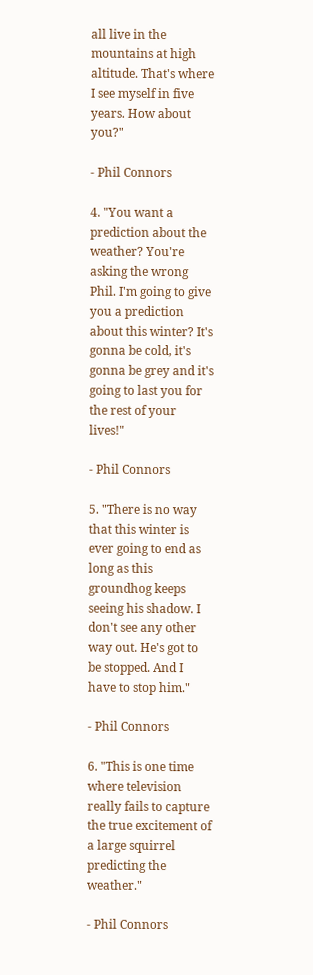all live in the mountains at high altitude. That's where I see myself in five years. How about you?"

- Phil Connors

4. "You want a prediction about the weather? You're asking the wrong Phil. I'm going to give you a prediction about this winter? It's gonna be cold, it's gonna be grey and it's going to last you for the rest of your lives!"

- Phil Connors

5. "There is no way that this winter is ever going to end as long as this groundhog keeps seeing his shadow. I don't see any other way out. He's got to be stopped. And I have to stop him."

- Phil Connors

6. "This is one time where television really fails to capture the true excitement of a large squirrel predicting the weather."

- Phil Connors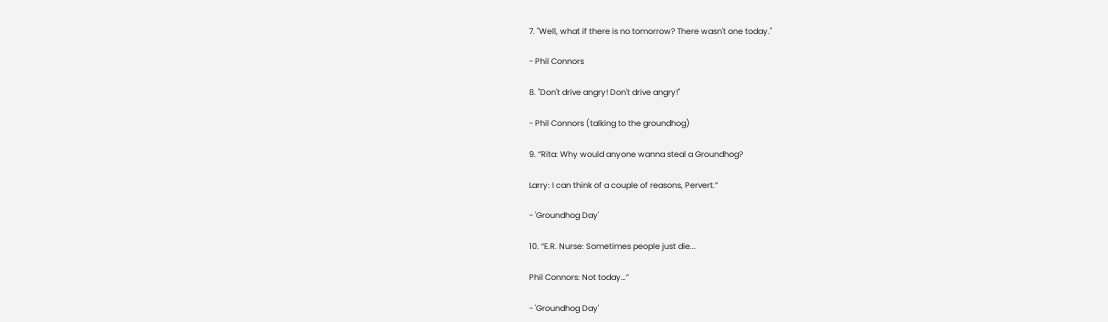7. "Well, what if there is no tomorrow? There wasn't one today."

- Phil Connors

8. "Don't drive angry! Don't drive angry!"

- Phil Connors (talking to the groundhog)

9. “Rita: Why would anyone wanna steal a Groundhog?

Larry: I can think of a couple of reasons, Pervert.”

- 'Groundhog Day'

10. “E.R. Nurse: Sometimes people just die...

Phil Connors: Not today…”

- 'Groundhog Day'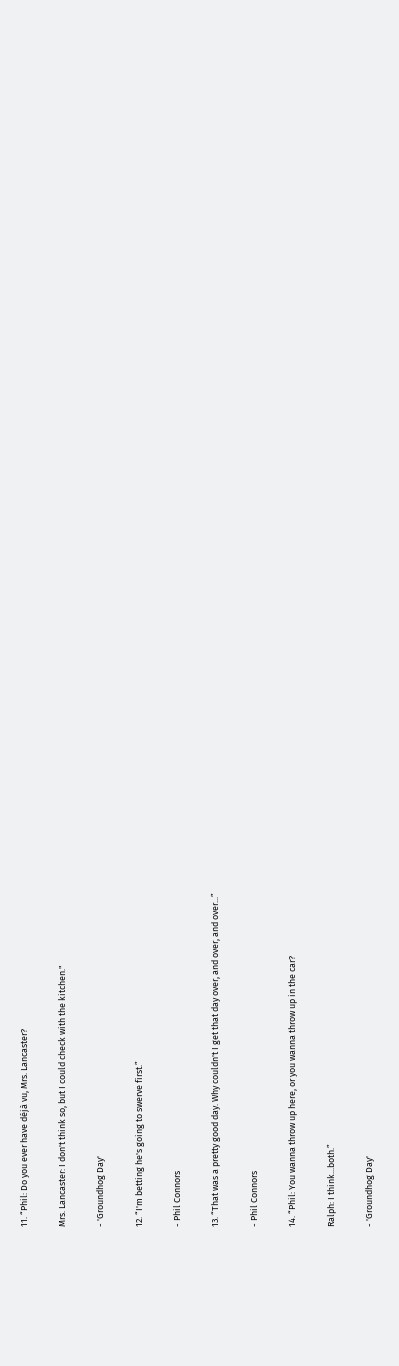11. “Phil: Do you ever have déjà vu, Mrs. Lancaster?

Mrs. Lancaster: I don't think so, but I could check with the kitchen."

- 'Groundhog Day'

12. “I'm betting he's going to swerve first.”

- Phil Connors

13. “That was a pretty good day. Why couldn't I get that day over, and over, and over...”

- Phil Connors

14. “Phil: You wanna throw up here, or you wanna throw up in the car?

Ralph: I think...both.”

- 'Groundhog Day'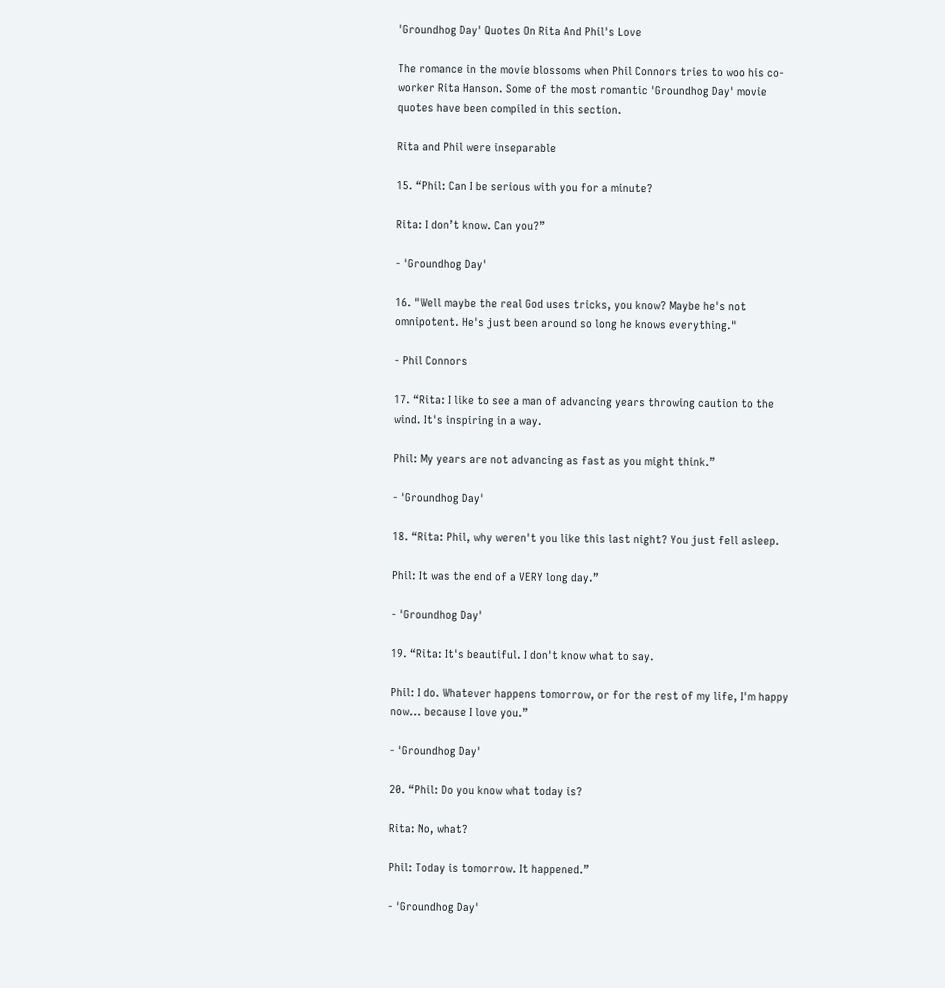'Groundhog Day' Quotes On Rita And Phil's Love

The romance in the movie blossoms when Phil Connors tries to woo his co-worker Rita Hanson. Some of the most romantic 'Groundhog Day' movie quotes have been compiled in this section.

Rita and Phil were inseparable

15. “Phil: Can I be serious with you for a minute?

Rita: I don’t know. Can you?”

- 'Groundhog Day'

16. "Well maybe the real God uses tricks, you know? Maybe he's not omnipotent. He's just been around so long he knows everything."

- Phil Connors

17. “Rita: I like to see a man of advancing years throwing caution to the wind. It's inspiring in a way.

Phil: My years are not advancing as fast as you might think.”

- 'Groundhog Day'

18. “Rita: Phil, why weren't you like this last night? You just fell asleep.

Phil: It was the end of a VERY long day.”

- 'Groundhog Day'

19. “Rita: It's beautiful. I don't know what to say.

Phil: I do. Whatever happens tomorrow, or for the rest of my life, I'm happy now... because I love you.”

- 'Groundhog Day'

20. “Phil: Do you know what today is?

Rita: No, what?

Phil: Today is tomorrow. It happened.”

- 'Groundhog Day'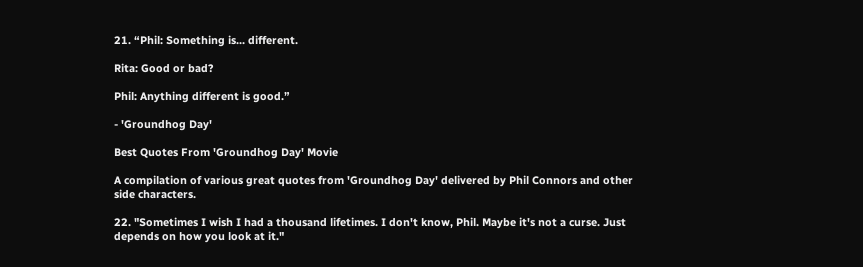21. “Phil: Something is... different.

Rita: Good or bad?

Phil: Anything different is good.”

- 'Groundhog Day'

Best Quotes From 'Groundhog Day' Movie

A compilation of various great quotes from 'Groundhog Day' delivered by Phil Connors and other side characters.

22. "Sometimes I wish I had a thousand lifetimes. I don't know, Phil. Maybe it's not a curse. Just depends on how you look at it."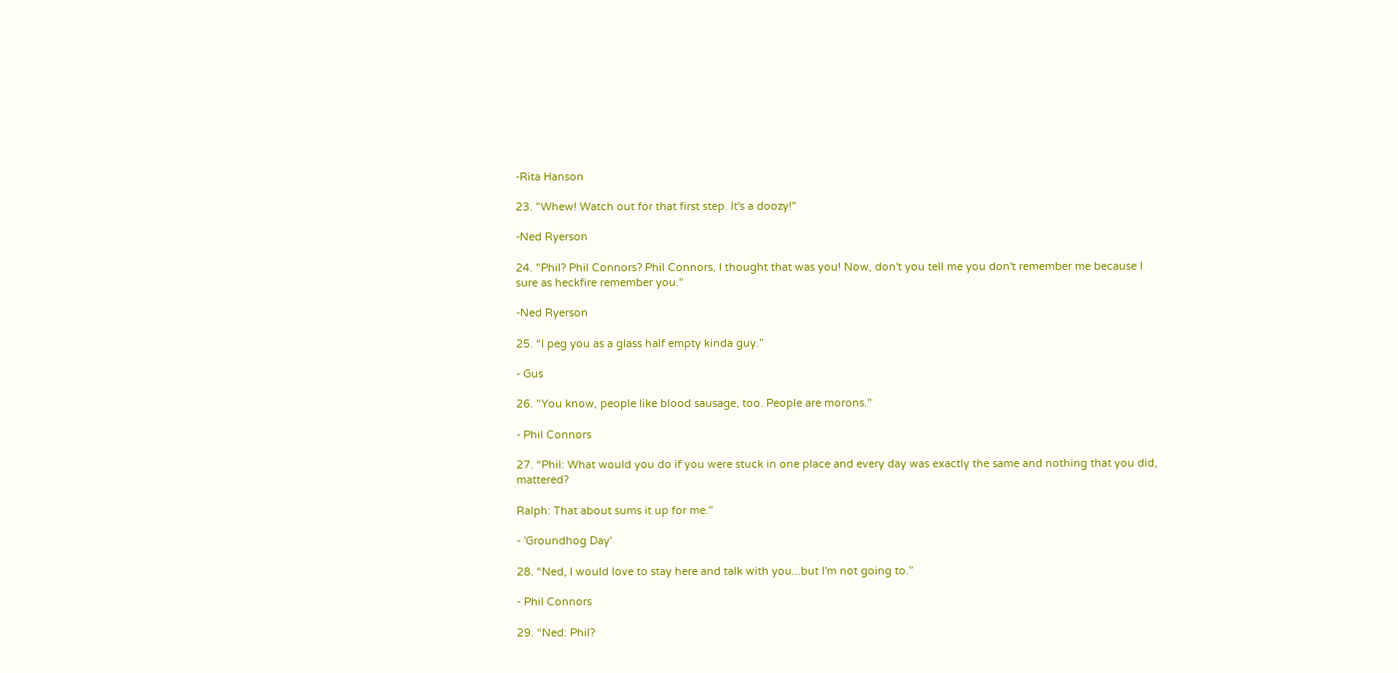-Rita Hanson

23. "Whew! Watch out for that first step. It's a doozy!"

-Ned Ryerson

24. "Phil? Phil Connors? Phil Connors, I thought that was you! Now, don't you tell me you don't remember me because I sure as heckfire remember you."

-Ned Ryerson

25. “I peg you as a glass half empty kinda guy.”

- Gus

26. "You know, people like blood sausage, too. People are morons."

- Phil Connors

27. “Phil: What would you do if you were stuck in one place and every day was exactly the same and nothing that you did, mattered?

Ralph: That about sums it up for me."

- 'Groundhog Day'

28. “Ned, I would love to stay here and talk with you...but I'm not going to.”

- Phil Connors

29. “Ned: Phil?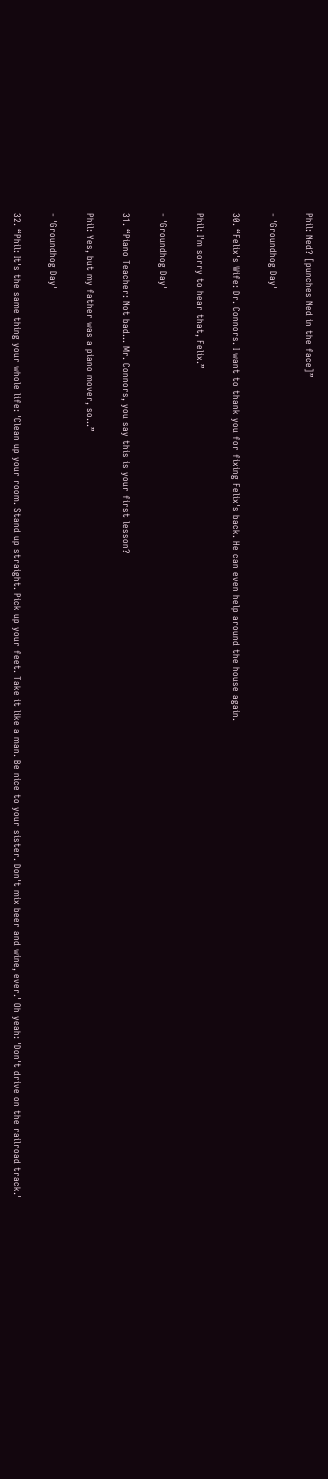Phil: Ned? [punches Ned in the face]”

- 'Groundhog Day'

30. “Felix's Wife: Dr. Connors. I want to thank you for fixing Felix's back. He can even help around the house again.

Phil: I'm sorry to hear that, Felix.”

- 'Groundhog Day'

31. “Piano Teacher: Not bad... Mr. Connors, you say this is your first lesson?

Phil: Yes, but my father was a piano mover, so...”

- 'Groundhog Day'

32. “Phil: It's the same thing your whole life: 'Clean up your room. Stand up straight. Pick up your feet. Take it like a man. Be nice to your sister. Don't mix beer and wine, ever.' Oh yeah: 'Don't drive on the railroad track.'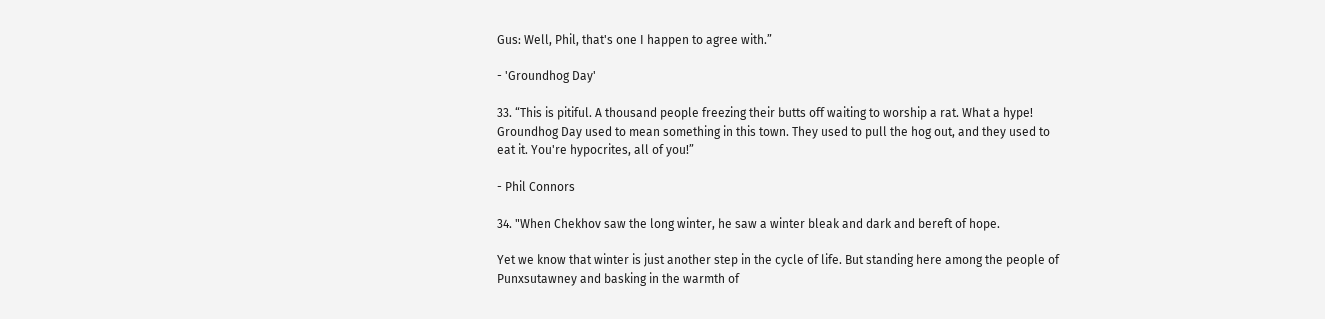Gus: Well, Phil, that's one I happen to agree with.”

- 'Groundhog Day'

33. “This is pitiful. A thousand people freezing their butts off waiting to worship a rat. What a hype! Groundhog Day used to mean something in this town. They used to pull the hog out, and they used to eat it. You're hypocrites, all of you!”

- Phil Connors

34. "When Chekhov saw the long winter, he saw a winter bleak and dark and bereft of hope.

Yet we know that winter is just another step in the cycle of life. But standing here among the people of Punxsutawney and basking in the warmth of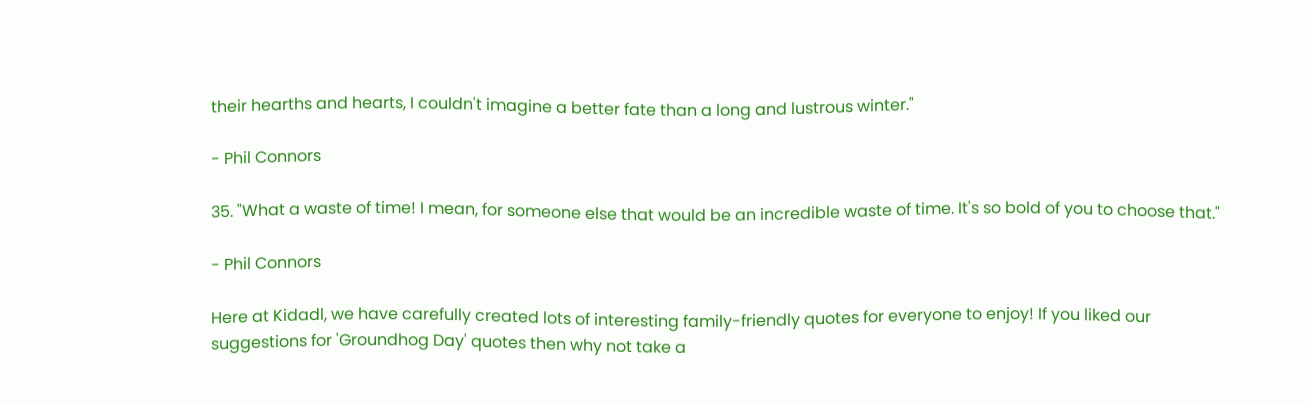their hearths and hearts, I couldn't imagine a better fate than a long and lustrous winter."

- Phil Connors

35. "What a waste of time! I mean, for someone else that would be an incredible waste of time. It's so bold of you to choose that."

- Phil Connors

Here at Kidadl, we have carefully created lots of interesting family-friendly quotes for everyone to enjoy! If you liked our suggestions for 'Groundhog Day' quotes then why not take a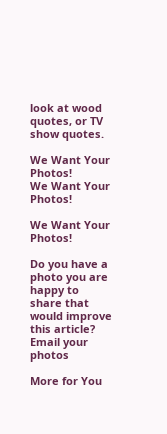look at wood quotes, or TV show quotes.

We Want Your Photos!
We Want Your Photos!

We Want Your Photos!

Do you have a photo you are happy to share that would improve this article?
Email your photos

More for You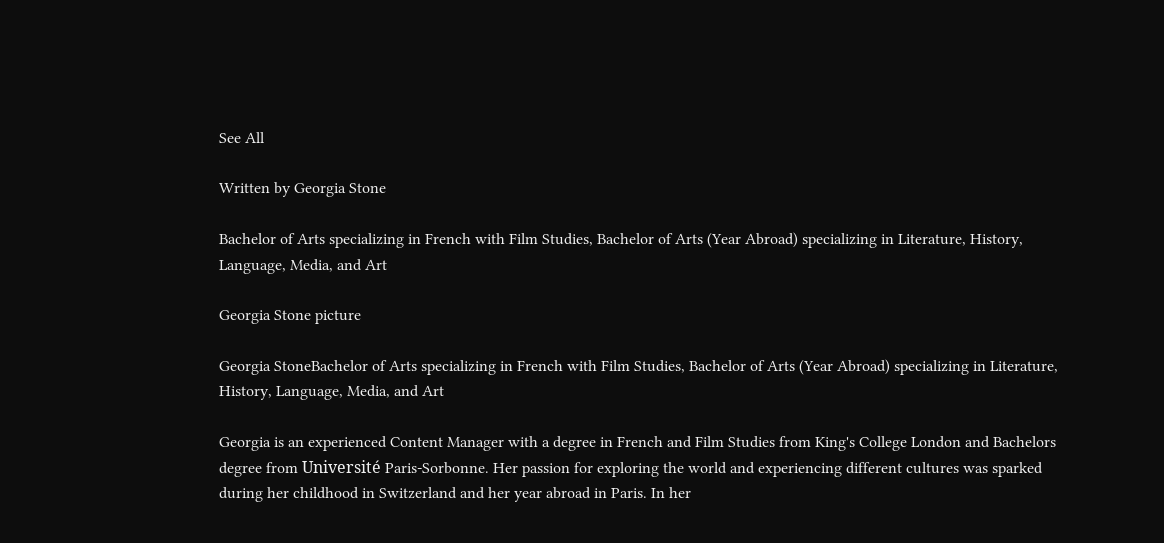See All

Written by Georgia Stone

Bachelor of Arts specializing in French with Film Studies, Bachelor of Arts (Year Abroad) specializing in Literature, History, Language, Media, and Art

Georgia Stone picture

Georgia StoneBachelor of Arts specializing in French with Film Studies, Bachelor of Arts (Year Abroad) specializing in Literature, History, Language, Media, and Art

Georgia is an experienced Content Manager with a degree in French and Film Studies from King's College London and Bachelors degree from Université Paris-Sorbonne. Her passion for exploring the world and experiencing different cultures was sparked during her childhood in Switzerland and her year abroad in Paris. In her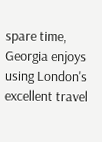spare time, Georgia enjoys using London's excellent travel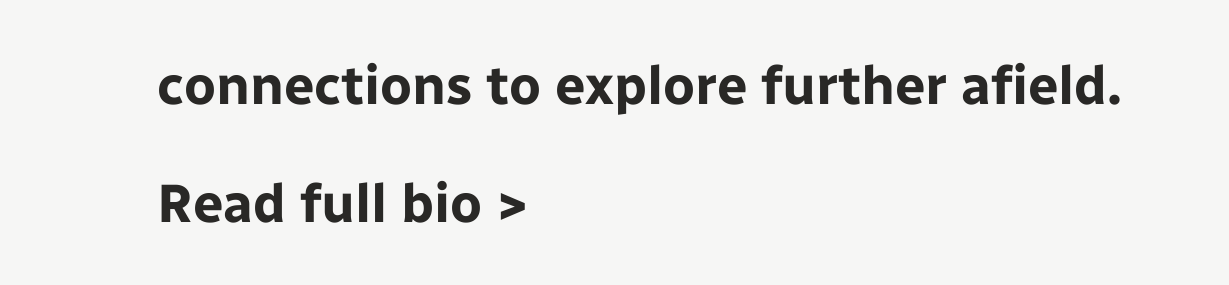connections to explore further afield.

Read full bio >